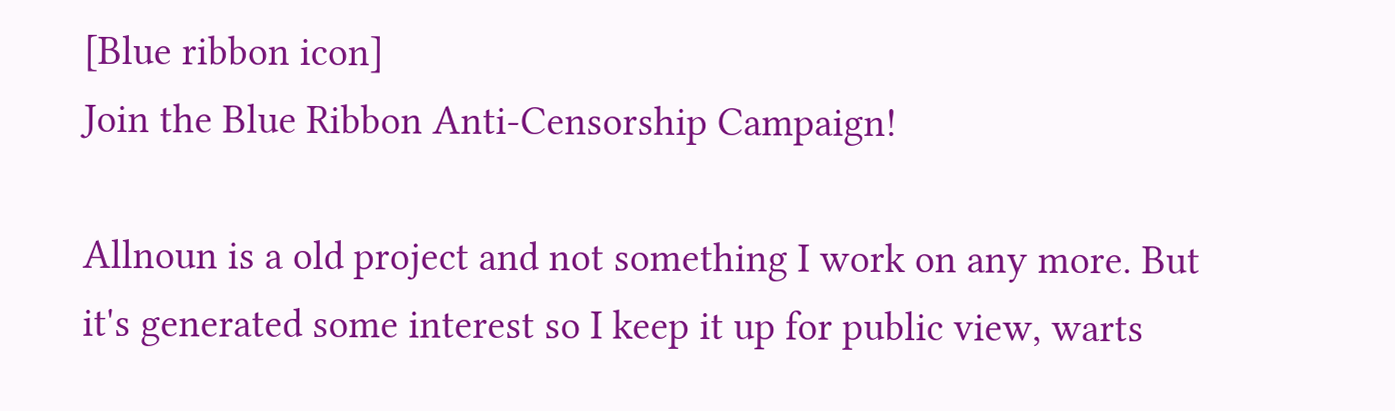[Blue ribbon icon]
Join the Blue Ribbon Anti-Censorship Campaign!

Allnoun is a old project and not something I work on any more. But it's generated some interest so I keep it up for public view, warts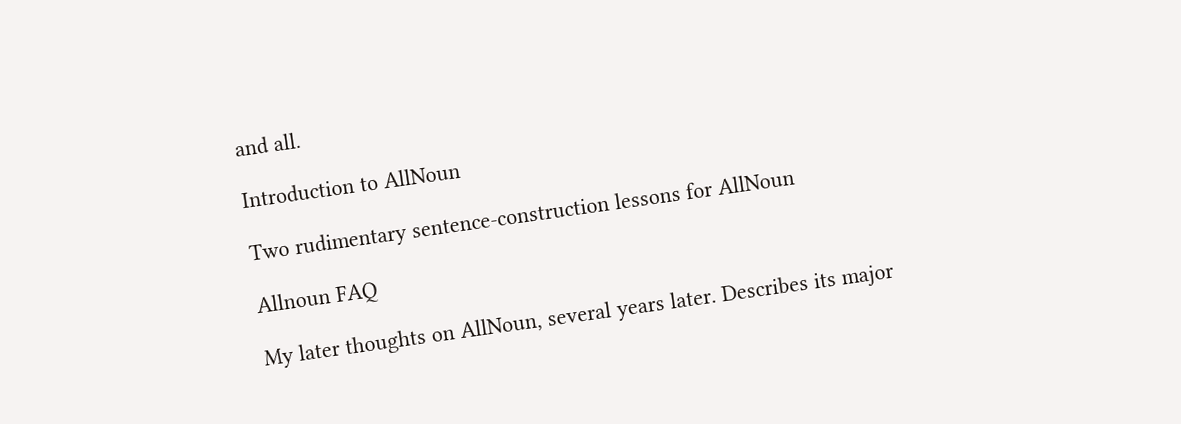and all.

Introduction to AllNoun

Two rudimentary sentence-construction lessons for AllNoun

Allnoun FAQ

My later thoughts on AllNoun, several years later. Describes its major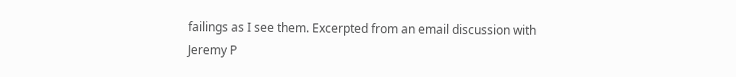failings as I see them. Excerpted from an email discussion with Jeremy P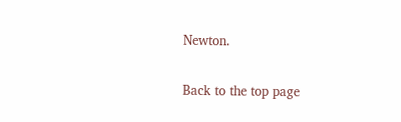Newton.

Back to the top page